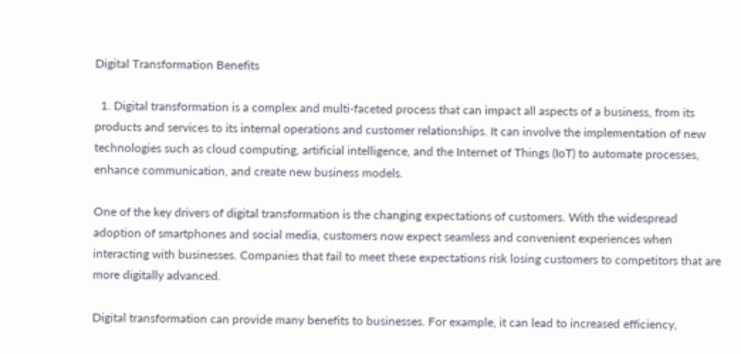Digital Transformation Benefits

  1. Digital transformation is a complex and multi-faceted process that can impact all aspects of a business, from its products and services to its internal operations and customer relationships. It can involve the implementation of new technologies such as cloud computing, artificial intelligence, and the Internet of Things (IoT) to automate processes, enhance communication, and create new business models.

One of the key drivers of digital transformation is the changing expectations of customers. With the widespread adoption of smartphones and social media, customers now expect seamless and convenient experiences when interacting with businesses. Companies that fail to meet these expectations risk losing customers to competitors that are more digitally advanced.

Digital transformation can provide many benefits to businesses. For example, it can lead to increased efficiency,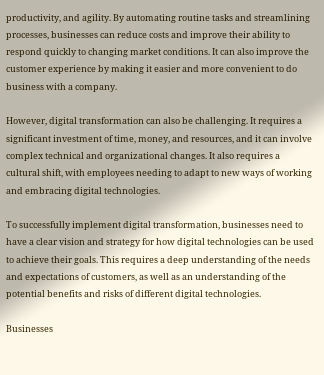productivity, and agility. By automating routine tasks and streamlining processes, businesses can reduce costs and improve their ability to respond quickly to changing market conditions. It can also improve the customer experience by making it easier and more convenient to do business with a company.

However, digital transformation can also be challenging. It requires a significant investment of time, money, and resources, and it can involve complex technical and organizational changes. It also requires a cultural shift, with employees needing to adapt to new ways of working and embracing digital technologies.

To successfully implement digital transformation, businesses need to have a clear vision and strategy for how digital technologies can be used to achieve their goals. This requires a deep understanding of the needs and expectations of customers, as well as an understanding of the potential benefits and risks of different digital technologies.

Businesses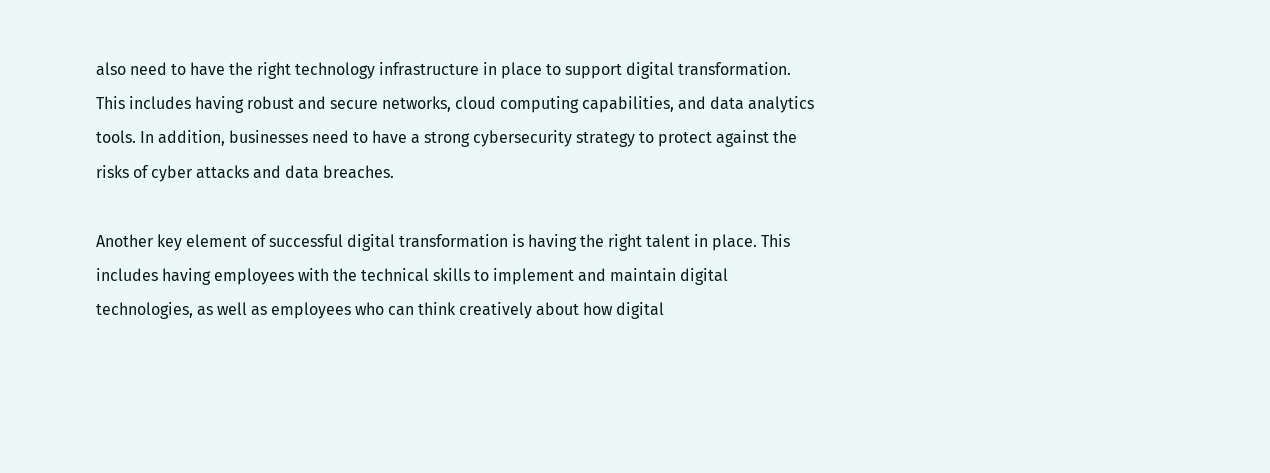also need to have the right technology infrastructure in place to support digital transformation. This includes having robust and secure networks, cloud computing capabilities, and data analytics tools. In addition, businesses need to have a strong cybersecurity strategy to protect against the risks of cyber attacks and data breaches.

Another key element of successful digital transformation is having the right talent in place. This includes having employees with the technical skills to implement and maintain digital technologies, as well as employees who can think creatively about how digital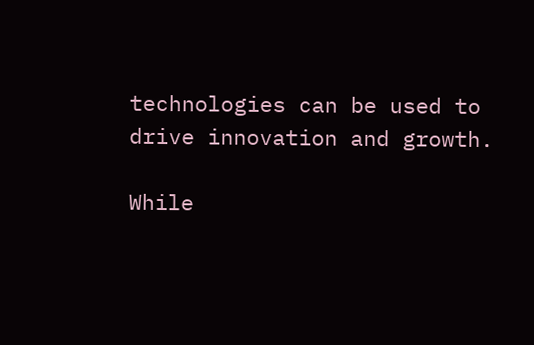technologies can be used to drive innovation and growth.

While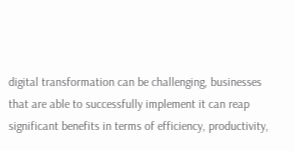digital transformation can be challenging, businesses that are able to successfully implement it can reap significant benefits in terms of efficiency, productivity,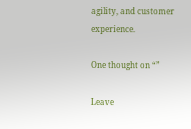agility, and customer experience.

One thought on “”

Leave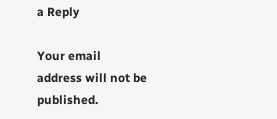a Reply

Your email address will not be published.